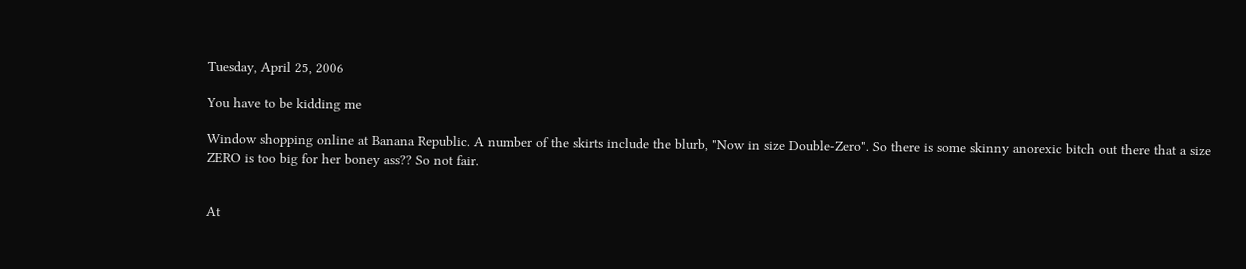Tuesday, April 25, 2006

You have to be kidding me

Window shopping online at Banana Republic. A number of the skirts include the blurb, "Now in size Double-Zero". So there is some skinny anorexic bitch out there that a size ZERO is too big for her boney ass?? So not fair.


At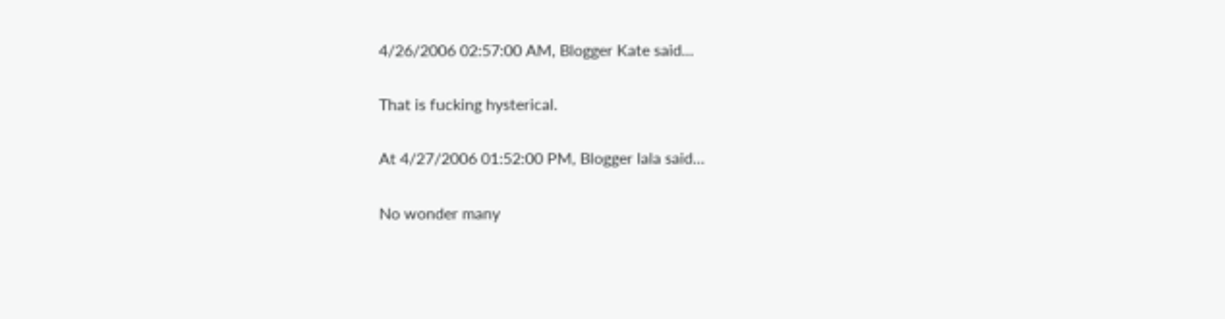4/26/2006 02:57:00 AM, Blogger Kate said...

That is fucking hysterical.

At 4/27/2006 01:52:00 PM, Blogger lala said...

No wonder many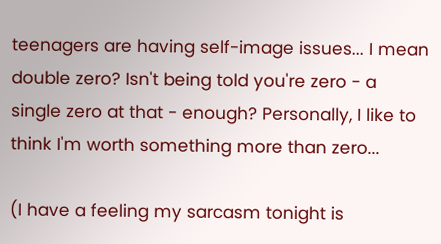teenagers are having self-image issues... I mean double zero? Isn't being told you're zero - a single zero at that - enough? Personally, I like to think I'm worth something more than zero...

(I have a feeling my sarcasm tonight is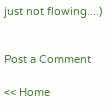just not flowing....)


Post a Comment

<< Home